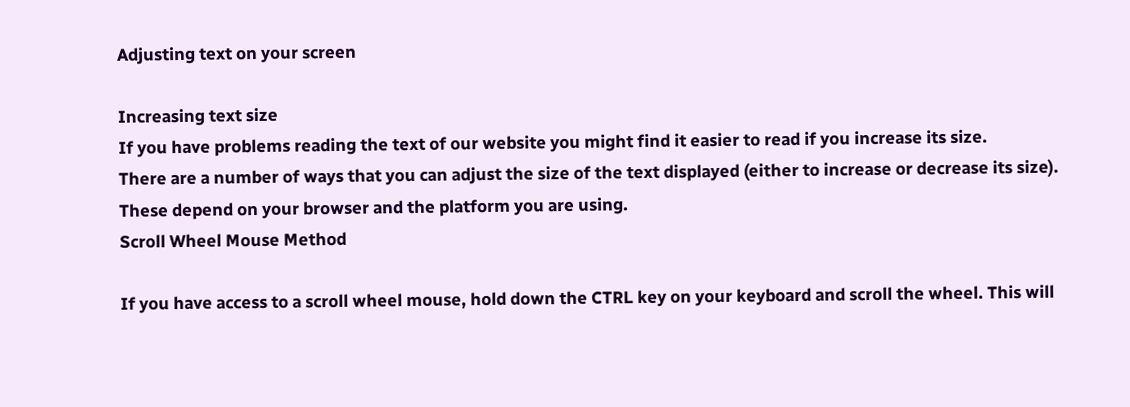Adjusting text on your screen

Increasing text size
If you have problems reading the text of our website you might find it easier to read if you increase its size.
There are a number of ways that you can adjust the size of the text displayed (either to increase or decrease its size). These depend on your browser and the platform you are using.
Scroll Wheel Mouse Method

If you have access to a scroll wheel mouse, hold down the CTRL key on your keyboard and scroll the wheel. This will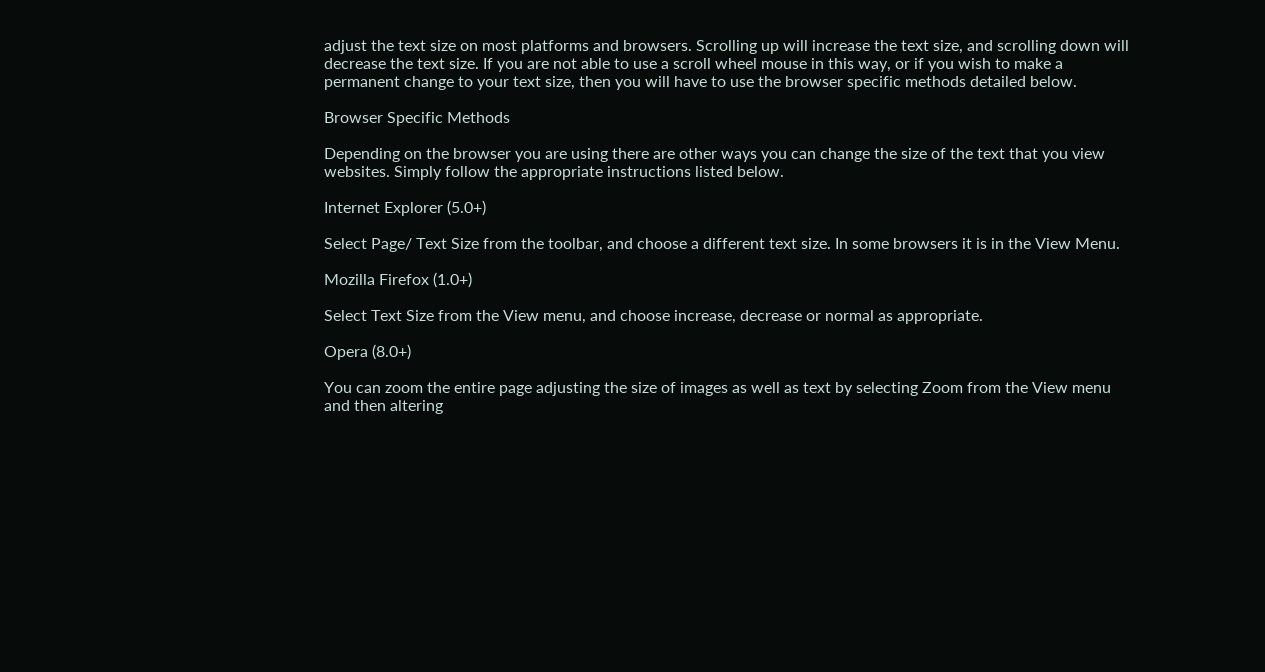adjust the text size on most platforms and browsers. Scrolling up will increase the text size, and scrolling down will decrease the text size. If you are not able to use a scroll wheel mouse in this way, or if you wish to make a permanent change to your text size, then you will have to use the browser specific methods detailed below.

Browser Specific Methods

Depending on the browser you are using there are other ways you can change the size of the text that you view websites. Simply follow the appropriate instructions listed below.

Internet Explorer (5.0+)

Select Page/ Text Size from the toolbar, and choose a different text size. In some browsers it is in the View Menu.

Mozilla Firefox (1.0+)

Select Text Size from the View menu, and choose increase, decrease or normal as appropriate.

Opera (8.0+)

You can zoom the entire page adjusting the size of images as well as text by selecting Zoom from the View menu and then altering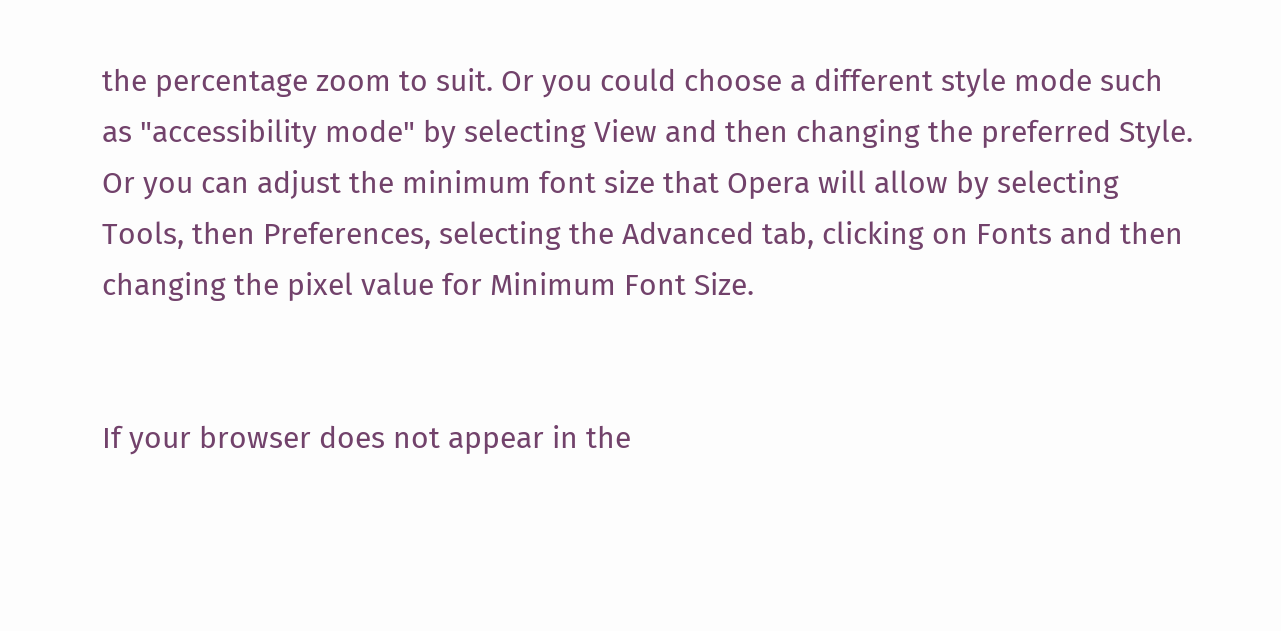the percentage zoom to suit. Or you could choose a different style mode such as "accessibility mode" by selecting View and then changing the preferred Style.
Or you can adjust the minimum font size that Opera will allow by selecting Tools, then Preferences, selecting the Advanced tab, clicking on Fonts and then changing the pixel value for Minimum Font Size.


If your browser does not appear in the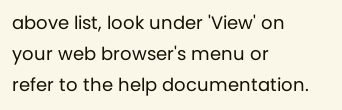above list, look under 'View' on your web browser's menu or refer to the help documentation.